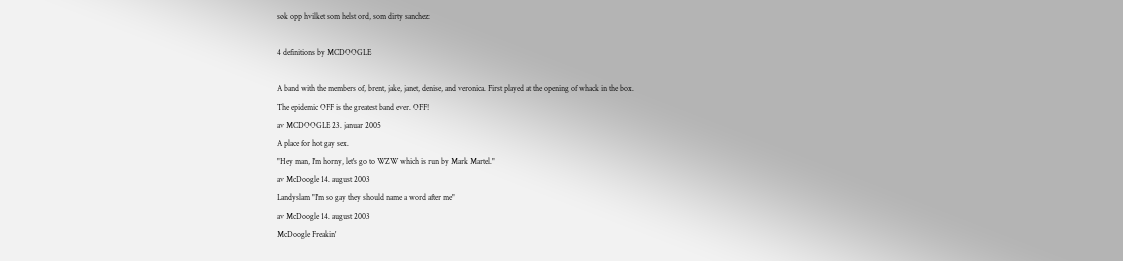søk opp hvilket som helst ord, som dirty sanchez:

4 definitions by MCDOOGLE

A band with the members of, brent, jake, janet, denise, and veronica. First played at the opening of whack in the box.
The epidemic OFF is the greatest band ever. OFF!
av MCDOOGLE 23. januar 2005
A place for hot gay sex.
"Hey man, I'm horny, let's go to WZW which is run by Mark Martel."
av McDoogle 14. august 2003
Landyslam "I'm so gay they should name a word after me"
av McDoogle 14. august 2003
McDoogle Freakin'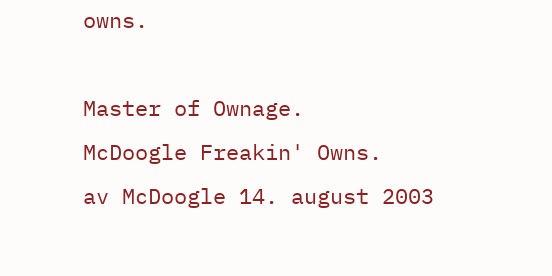owns.

Master of Ownage.
McDoogle Freakin' Owns.
av McDoogle 14. august 2003